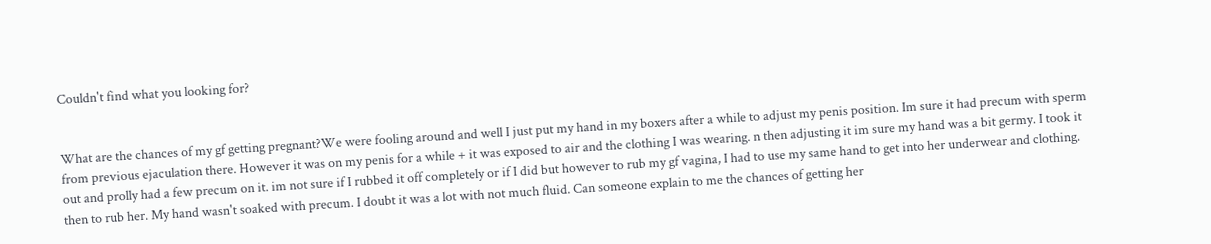Couldn't find what you looking for?


What are the chances of my gf getting pregnant?We were fooling around and well I just put my hand in my boxers after a while to adjust my penis position. Im sure it had precum with sperm from previous ejaculation there. However it was on my penis for a while + it was exposed to air and the clothing I was wearing. n then adjusting it im sure my hand was a bit germy. I took it out and prolly had a few precum on it. im not sure if I rubbed it off completely or if I did but however to rub my gf vagina, I had to use my same hand to get into her underwear and clothing. then to rub her. My hand wasn't soaked with precum. I doubt it was a lot with not much fluid. Can someone explain to me the chances of getting her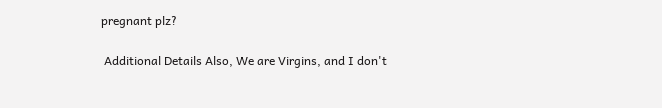pregnant plz?

 Additional Details Also, We are Virgins, and I don't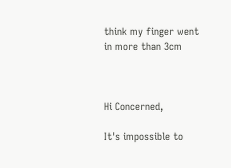think my finger went in more than 3cm



Hi Concerned,

It's impossible to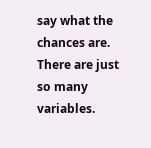say what the chances are.  There are just so many variables.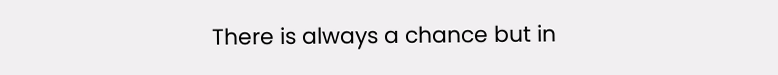There is always a chance but in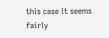this case it seems fairly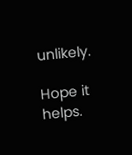unlikely.

Hope it helps.